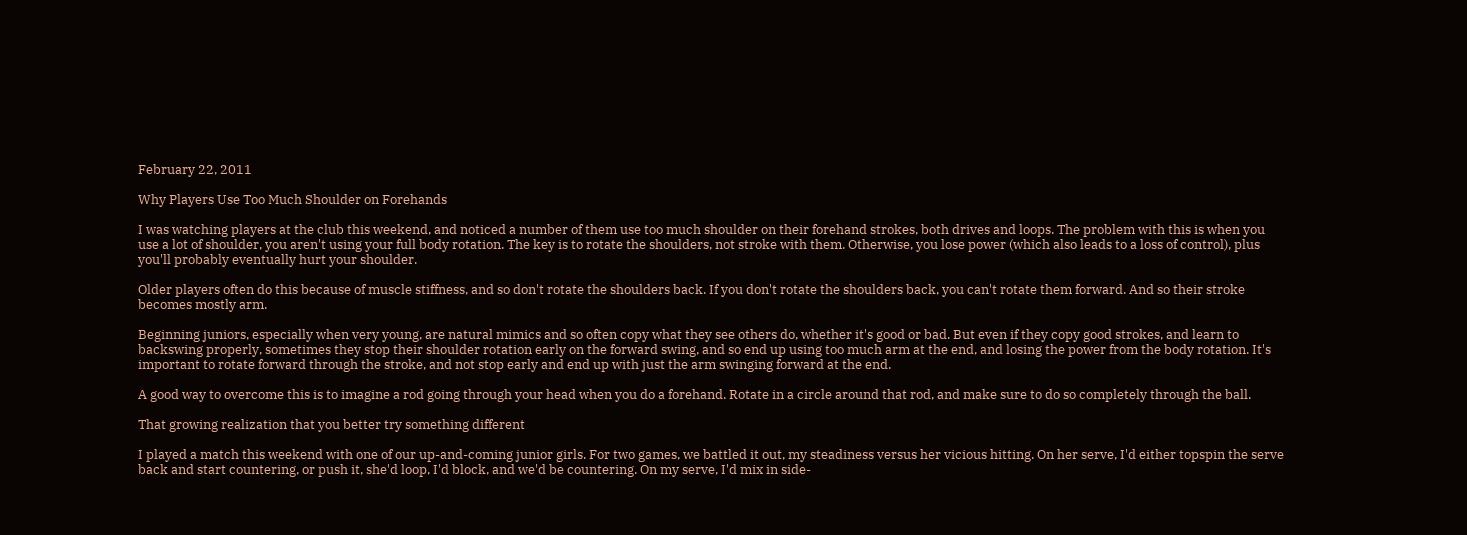February 22, 2011

Why Players Use Too Much Shoulder on Forehands

I was watching players at the club this weekend, and noticed a number of them use too much shoulder on their forehand strokes, both drives and loops. The problem with this is when you use a lot of shoulder, you aren't using your full body rotation. The key is to rotate the shoulders, not stroke with them. Otherwise, you lose power (which also leads to a loss of control), plus you'll probably eventually hurt your shoulder.

Older players often do this because of muscle stiffness, and so don't rotate the shoulders back. If you don't rotate the shoulders back, you can't rotate them forward. And so their stroke becomes mostly arm.

Beginning juniors, especially when very young, are natural mimics and so often copy what they see others do, whether it's good or bad. But even if they copy good strokes, and learn to backswing properly, sometimes they stop their shoulder rotation early on the forward swing, and so end up using too much arm at the end, and losing the power from the body rotation. It's important to rotate forward through the stroke, and not stop early and end up with just the arm swinging forward at the end.

A good way to overcome this is to imagine a rod going through your head when you do a forehand. Rotate in a circle around that rod, and make sure to do so completely through the ball.

That growing realization that you better try something different

I played a match this weekend with one of our up-and-coming junior girls. For two games, we battled it out, my steadiness versus her vicious hitting. On her serve, I'd either topspin the serve back and start countering, or push it, she'd loop, I'd block, and we'd be countering. On my serve, I'd mix in side-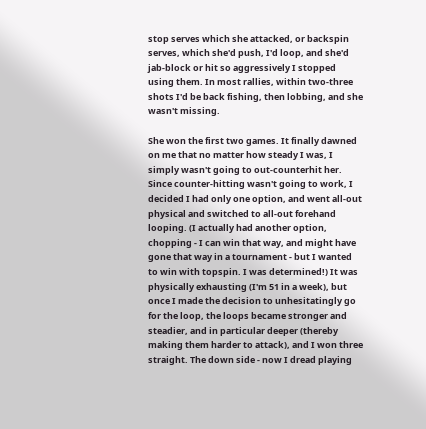stop serves which she attacked, or backspin serves, which she'd push, I'd loop, and she'd jab-block or hit so aggressively I stopped using them. In most rallies, within two-three shots I'd be back fishing, then lobbing, and she wasn't missing.

She won the first two games. It finally dawned on me that no matter how steady I was, I simply wasn't going to out-counterhit her. Since counter-hitting wasn't going to work, I decided I had only one option, and went all-out physical and switched to all-out forehand looping. (I actually had another option, chopping - I can win that way, and might have gone that way in a tournament - but I wanted to win with topspin. I was determined!) It was physically exhausting (I'm 51 in a week), but once I made the decision to unhesitatingly go for the loop, the loops became stronger and steadier, and in particular deeper (thereby making them harder to attack), and I won three straight. The down side - now I dread playing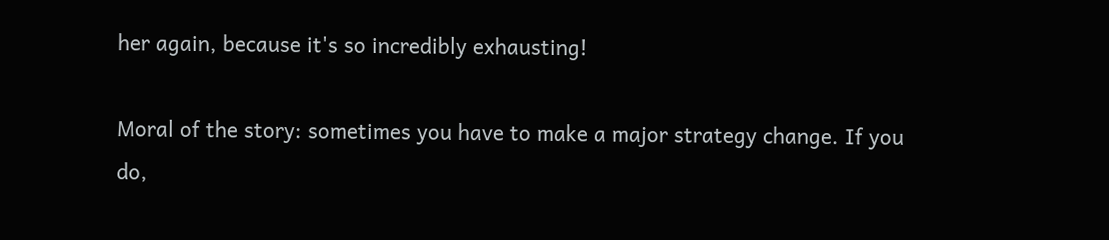her again, because it's so incredibly exhausting!

Moral of the story: sometimes you have to make a major strategy change. If you do,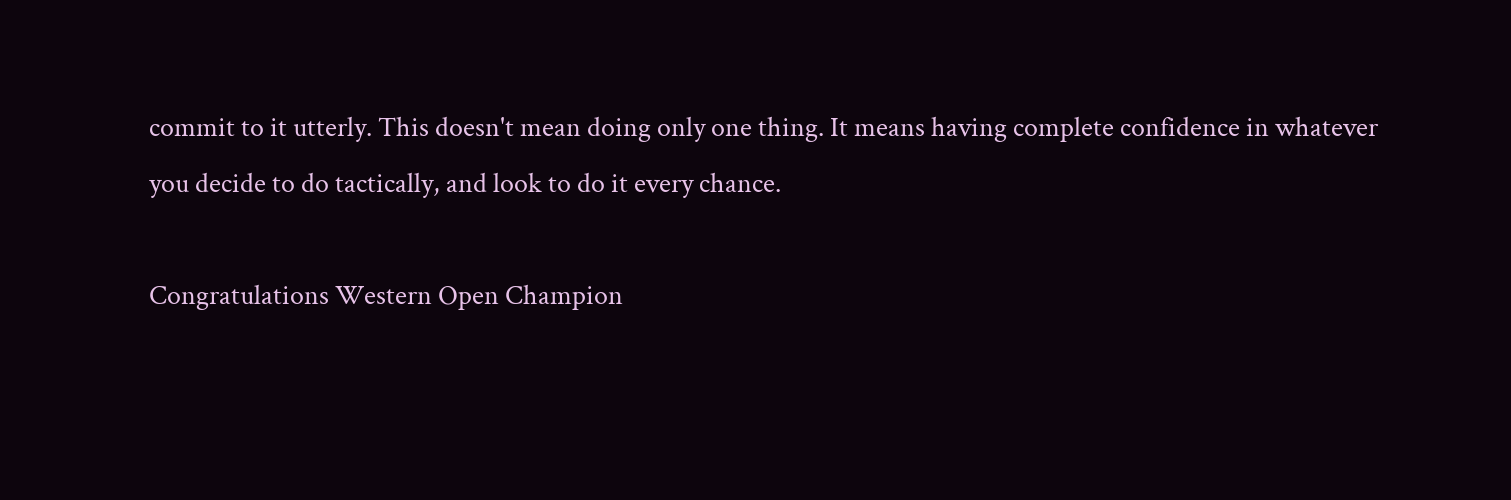commit to it utterly. This doesn't mean doing only one thing. It means having complete confidence in whatever you decide to do tactically, and look to do it every chance.

Congratulations Western Open Champion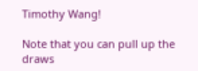Timothy Wang!

Note that you can pull up the draws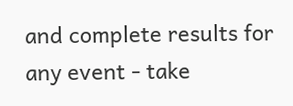and complete results for any event - take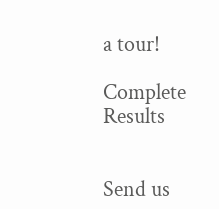a tour!

Complete Results


Send us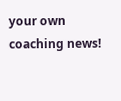your own coaching news!